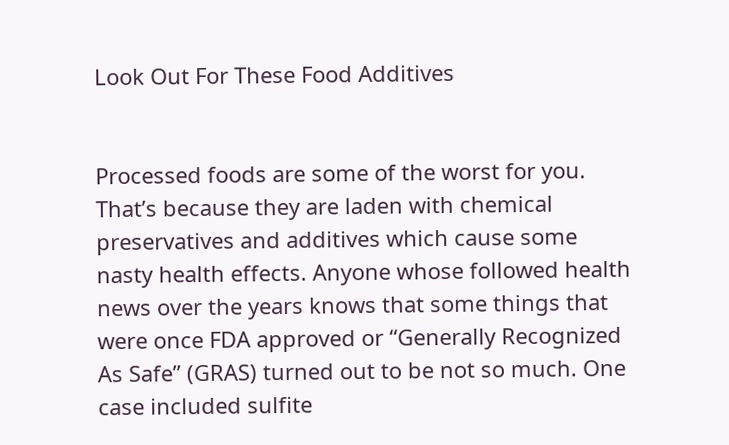Look Out For These Food Additives


Processed foods are some of the worst for you. That’s because they are laden with chemical preservatives and additives which cause some nasty health effects. Anyone whose followed health news over the years knows that some things that were once FDA approved or “Generally Recognized As Safe” (GRAS) turned out to be not so much. One case included sulfite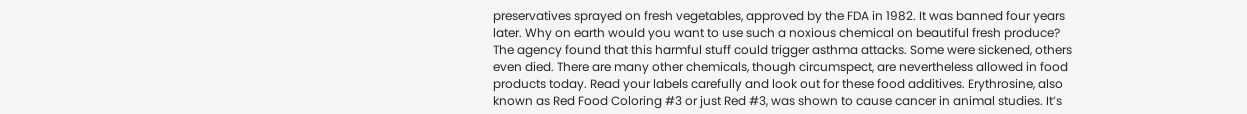preservatives sprayed on fresh vegetables, approved by the FDA in 1982. It was banned four years later. Why on earth would you want to use such a noxious chemical on beautiful fresh produce? The agency found that this harmful stuff could trigger asthma attacks. Some were sickened, others even died. There are many other chemicals, though circumspect, are nevertheless allowed in food products today. Read your labels carefully and look out for these food additives. Erythrosine, also known as Red Food Coloring #3 or just Red #3, was shown to cause cancer in animal studies. It’s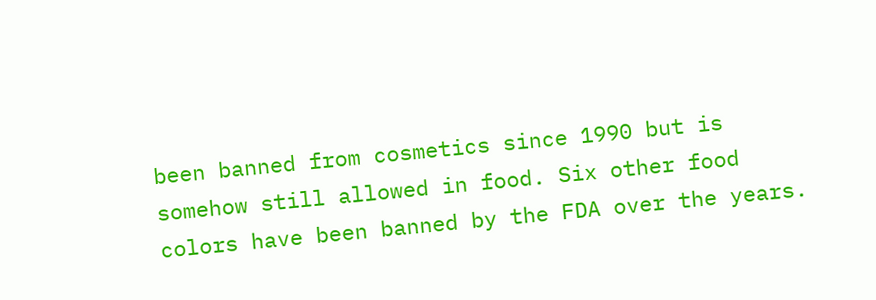been banned from cosmetics since 1990 but is somehow still allowed in food. Six other food colors have been banned by the FDA over the years.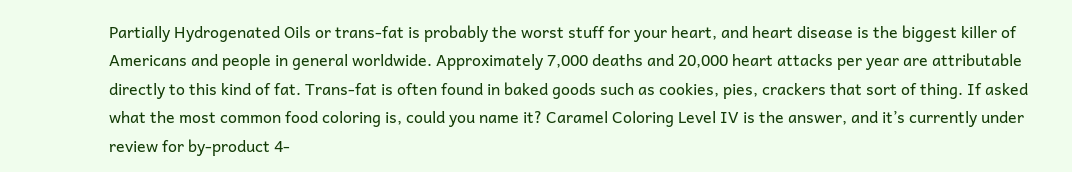Partially Hydrogenated Oils or trans-fat is probably the worst stuff for your heart, and heart disease is the biggest killer of Americans and people in general worldwide. Approximately 7,000 deaths and 20,000 heart attacks per year are attributable directly to this kind of fat. Trans-fat is often found in baked goods such as cookies, pies, crackers that sort of thing. If asked what the most common food coloring is, could you name it? Caramel Coloring Level IV is the answer, and it’s currently under review for by-product 4-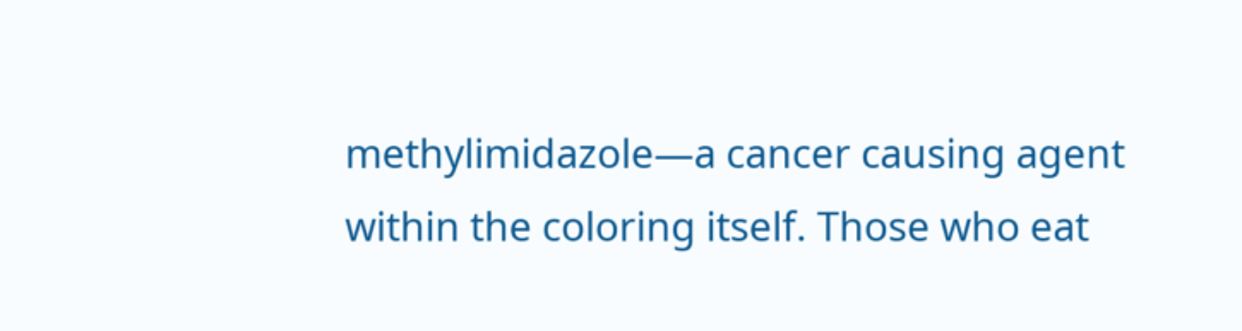methylimidazole—a cancer causing agent within the coloring itself. Those who eat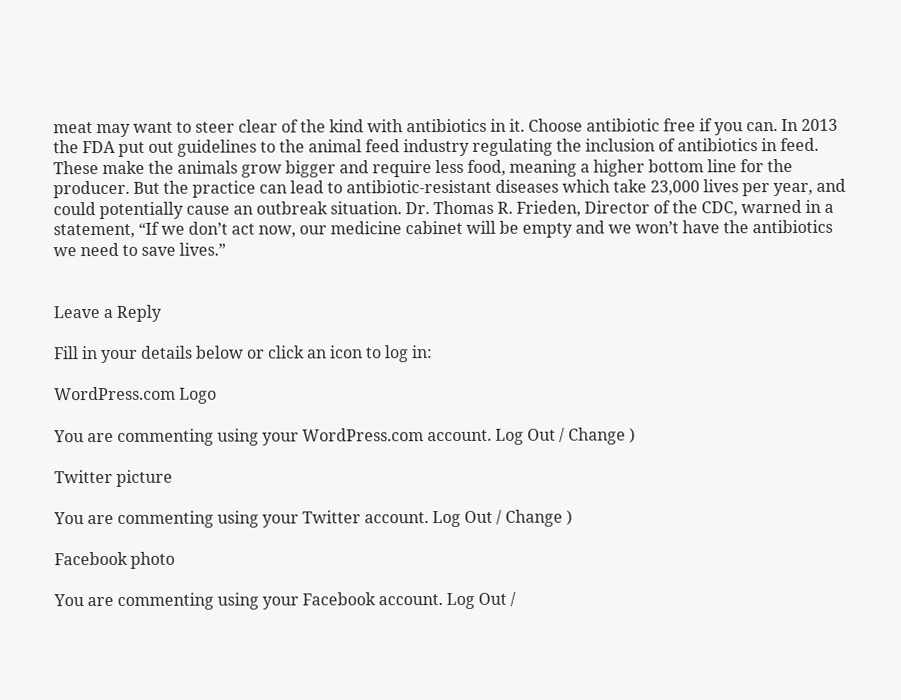meat may want to steer clear of the kind with antibiotics in it. Choose antibiotic free if you can. In 2013 the FDA put out guidelines to the animal feed industry regulating the inclusion of antibiotics in feed. These make the animals grow bigger and require less food, meaning a higher bottom line for the producer. But the practice can lead to antibiotic-resistant diseases which take 23,000 lives per year, and could potentially cause an outbreak situation. Dr. Thomas R. Frieden, Director of the CDC, warned in a statement, “If we don’t act now, our medicine cabinet will be empty and we won’t have the antibiotics we need to save lives.”


Leave a Reply

Fill in your details below or click an icon to log in:

WordPress.com Logo

You are commenting using your WordPress.com account. Log Out / Change )

Twitter picture

You are commenting using your Twitter account. Log Out / Change )

Facebook photo

You are commenting using your Facebook account. Log Out /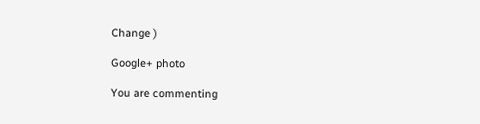Change )

Google+ photo

You are commenting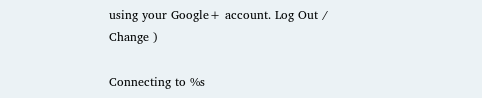using your Google+ account. Log Out / Change )

Connecting to %s